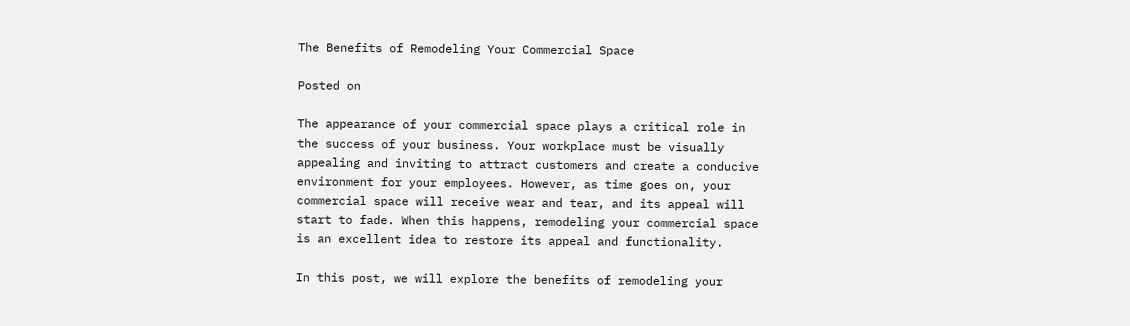The Benefits of Remodeling Your Commercial Space

Posted on

The appearance of your commercial space plays a critical role in the success of your business. Your workplace must be visually appealing and inviting to attract customers and create a conducive environment for your employees. However, as time goes on, your commercial space will receive wear and tear, and its appeal will start to fade. When this happens, remodeling your commercial space is an excellent idea to restore its appeal and functionality.

In this post, we will explore the benefits of remodeling your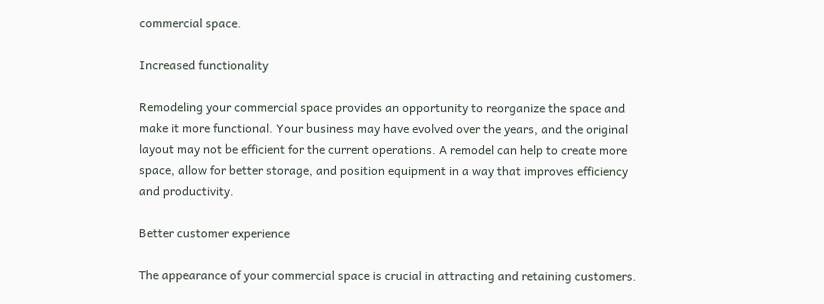commercial space.

Increased functionality

Remodeling your commercial space provides an opportunity to reorganize the space and make it more functional. Your business may have evolved over the years, and the original layout may not be efficient for the current operations. A remodel can help to create more space, allow for better storage, and position equipment in a way that improves efficiency and productivity.

Better customer experience

The appearance of your commercial space is crucial in attracting and retaining customers.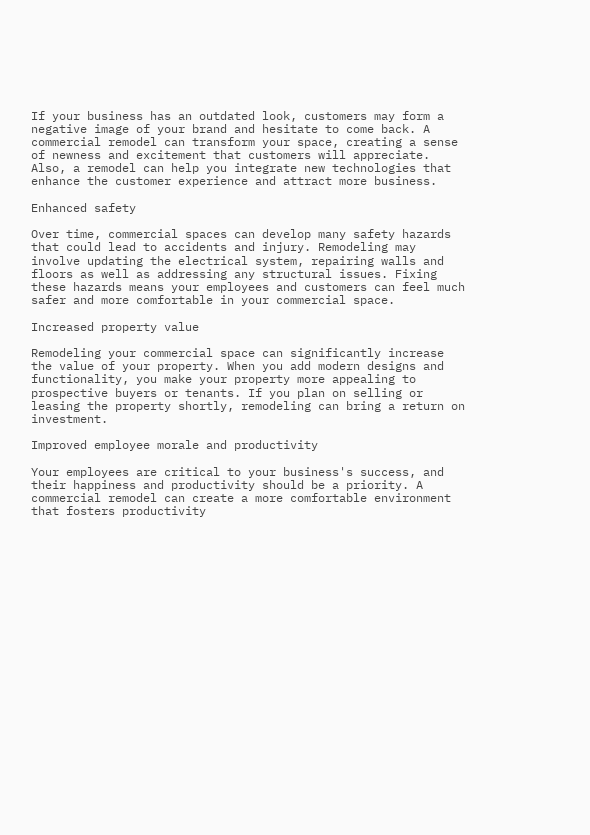If your business has an outdated look, customers may form a negative image of your brand and hesitate to come back. A commercial remodel can transform your space, creating a sense of newness and excitement that customers will appreciate. Also, a remodel can help you integrate new technologies that enhance the customer experience and attract more business.

Enhanced safety

Over time, commercial spaces can develop many safety hazards that could lead to accidents and injury. Remodeling may involve updating the electrical system, repairing walls and floors as well as addressing any structural issues. Fixing these hazards means your employees and customers can feel much safer and more comfortable in your commercial space.

Increased property value

Remodeling your commercial space can significantly increase the value of your property. When you add modern designs and functionality, you make your property more appealing to prospective buyers or tenants. If you plan on selling or leasing the property shortly, remodeling can bring a return on investment.

Improved employee morale and productivity

Your employees are critical to your business's success, and their happiness and productivity should be a priority. A commercial remodel can create a more comfortable environment that fosters productivity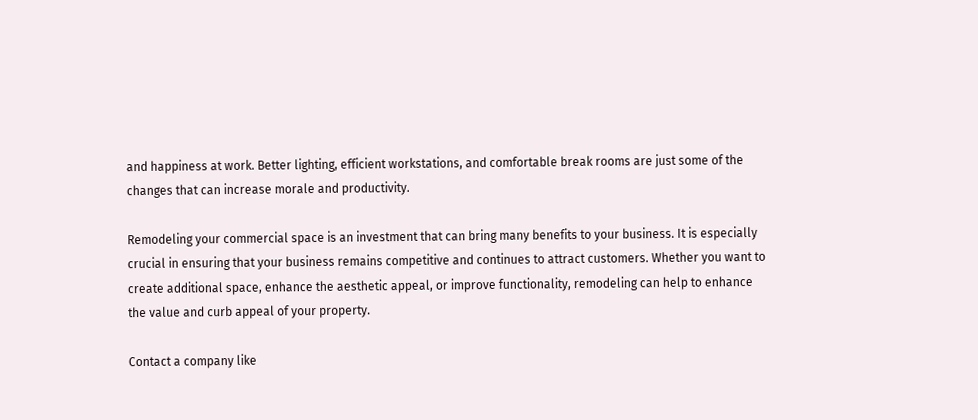and happiness at work. Better lighting, efficient workstations, and comfortable break rooms are just some of the changes that can increase morale and productivity.

Remodeling your commercial space is an investment that can bring many benefits to your business. It is especially crucial in ensuring that your business remains competitive and continues to attract customers. Whether you want to create additional space, enhance the aesthetic appeal, or improve functionality, remodeling can help to enhance the value and curb appeal of your property.

Contact a company like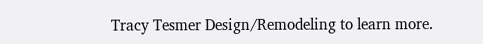Tracy Tesmer Design/Remodeling to learn more.